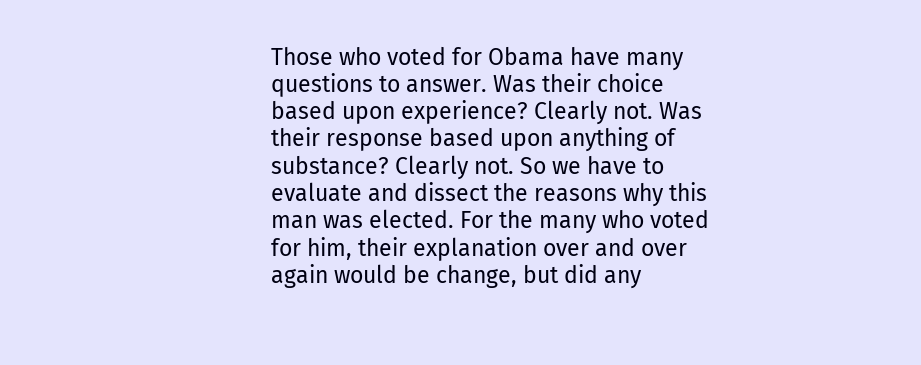Those who voted for Obama have many questions to answer. Was their choice based upon experience? Clearly not. Was their response based upon anything of substance? Clearly not. So we have to evaluate and dissect the reasons why this man was elected. For the many who voted for him, their explanation over and over again would be change, but did any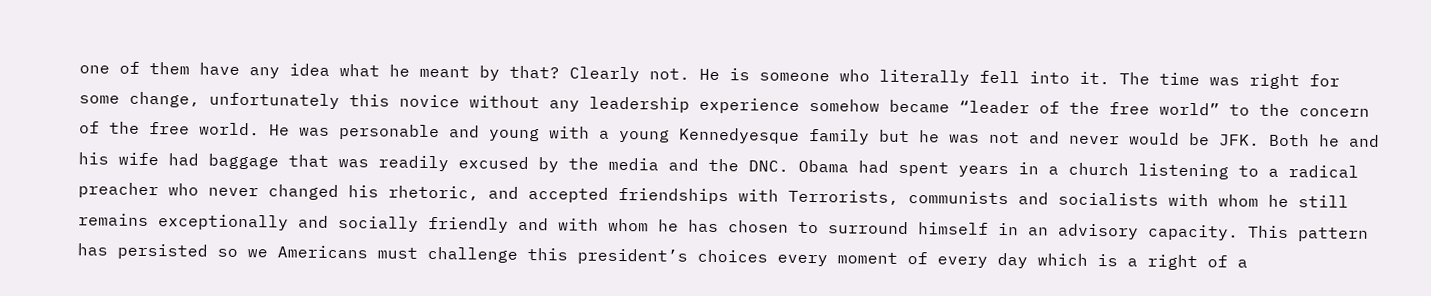one of them have any idea what he meant by that? Clearly not. He is someone who literally fell into it. The time was right for some change, unfortunately this novice without any leadership experience somehow became “leader of the free world” to the concern of the free world. He was personable and young with a young Kennedyesque family but he was not and never would be JFK. Both he and his wife had baggage that was readily excused by the media and the DNC. Obama had spent years in a church listening to a radical preacher who never changed his rhetoric, and accepted friendships with Terrorists, communists and socialists with whom he still remains exceptionally and socially friendly and with whom he has chosen to surround himself in an advisory capacity. This pattern has persisted so we Americans must challenge this president’s choices every moment of every day which is a right of a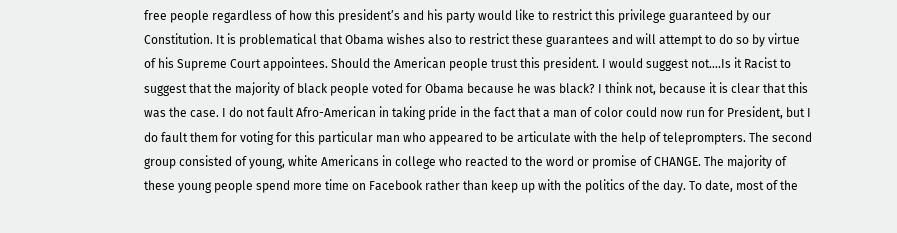free people regardless of how this president’s and his party would like to restrict this privilege guaranteed by our Constitution. It is problematical that Obama wishes also to restrict these guarantees and will attempt to do so by virtue of his Supreme Court appointees. Should the American people trust this president. I would suggest not….Is it Racist to suggest that the majority of black people voted for Obama because he was black? I think not, because it is clear that this was the case. I do not fault Afro-American in taking pride in the fact that a man of color could now run for President, but I do fault them for voting for this particular man who appeared to be articulate with the help of teleprompters. The second group consisted of young, white Americans in college who reacted to the word or promise of CHANGE. The majority of these young people spend more time on Facebook rather than keep up with the politics of the day. To date, most of the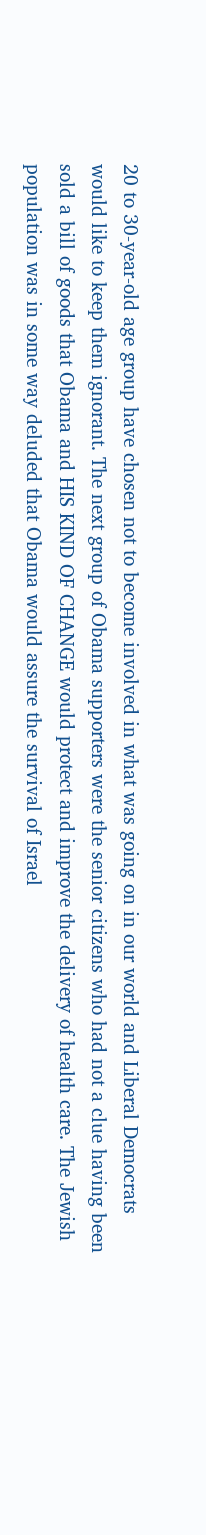20 to 30-year-old age group have chosen not to become involved in what was going on in our world and Liberal Democrats would like to keep them ignorant. The next group of Obama supporters were the senior citizens who had not a clue having been sold a bill of goods that Obama and HIS KIND OF CHANGE would protect and improve the delivery of health care. The Jewish population was in some way deluded that Obama would assure the survival of Israel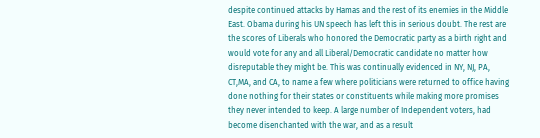despite continued attacks by Hamas and the rest of its enemies in the Middle East. Obama during his UN speech has left this in serious doubt. The rest are the scores of Liberals who honored the Democratic party as a birth right and would vote for any and all Liberal/Democratic candidate no matter how disreputable they might be. This was continually evidenced in NY, NJ, PA, CT,MA, and CA, to name a few where politicians were returned to office having done nothing for their states or constituents while making more promises they never intended to keep. A large number of Independent voters, had become disenchanted with the war, and as a result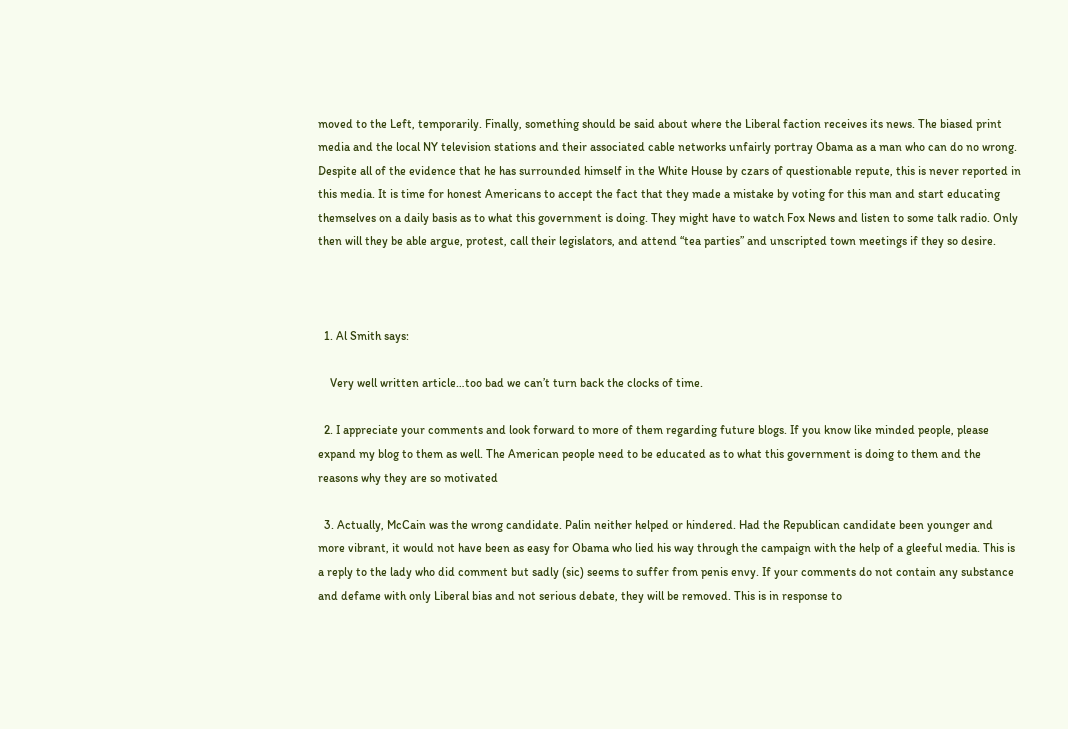moved to the Left, temporarily. Finally, something should be said about where the Liberal faction receives its news. The biased print media and the local NY television stations and their associated cable networks unfairly portray Obama as a man who can do no wrong. Despite all of the evidence that he has surrounded himself in the White House by czars of questionable repute, this is never reported in this media. It is time for honest Americans to accept the fact that they made a mistake by voting for this man and start educating themselves on a daily basis as to what this government is doing. They might have to watch Fox News and listen to some talk radio. Only then will they be able argue, protest, call their legislators, and attend “tea parties” and unscripted town meetings if they so desire.



  1. Al Smith says:

    Very well written article…too bad we can’t turn back the clocks of time.

  2. I appreciate your comments and look forward to more of them regarding future blogs. If you know like minded people, please expand my blog to them as well. The American people need to be educated as to what this government is doing to them and the reasons why they are so motivated

  3. Actually, McCain was the wrong candidate. Palin neither helped or hindered. Had the Republican candidate been younger and more vibrant, it would not have been as easy for Obama who lied his way through the campaign with the help of a gleeful media. This is a reply to the lady who did comment but sadly (sic) seems to suffer from penis envy. If your comments do not contain any substance and defame with only Liberal bias and not serious debate, they will be removed. This is in response to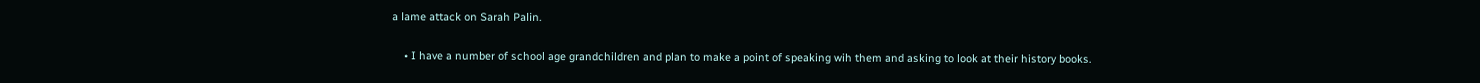a lame attack on Sarah Palin.

    • I have a number of school age grandchildren and plan to make a point of speaking wih them and asking to look at their history books.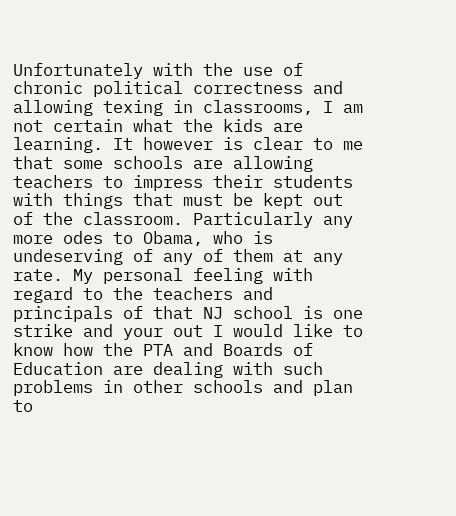Unfortunately with the use of chronic political correctness and allowing texing in classrooms, I am not certain what the kids are learning. It however is clear to me that some schools are allowing teachers to impress their students with things that must be kept out of the classroom. Particularly any more odes to Obama, who is undeserving of any of them at any rate. My personal feeling with regard to the teachers and principals of that NJ school is one strike and your out I would like to know how the PTA and Boards of Education are dealing with such problems in other schools and plan to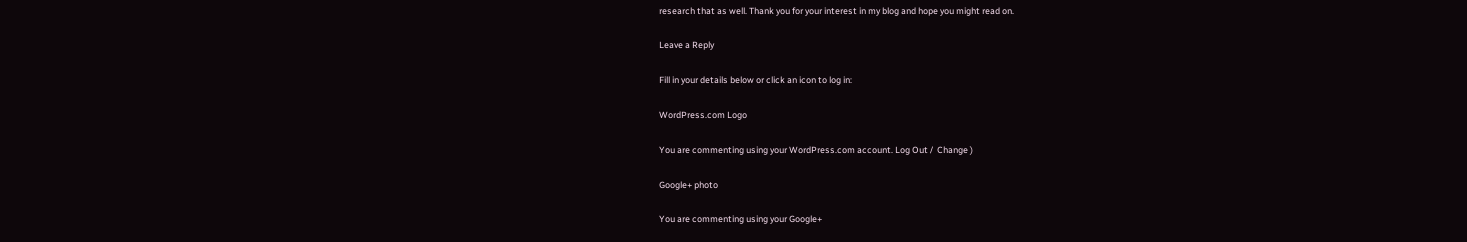research that as well. Thank you for your interest in my blog and hope you might read on.

Leave a Reply

Fill in your details below or click an icon to log in:

WordPress.com Logo

You are commenting using your WordPress.com account. Log Out /  Change )

Google+ photo

You are commenting using your Google+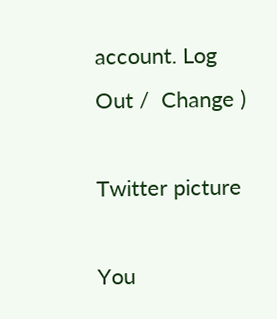account. Log Out /  Change )

Twitter picture

You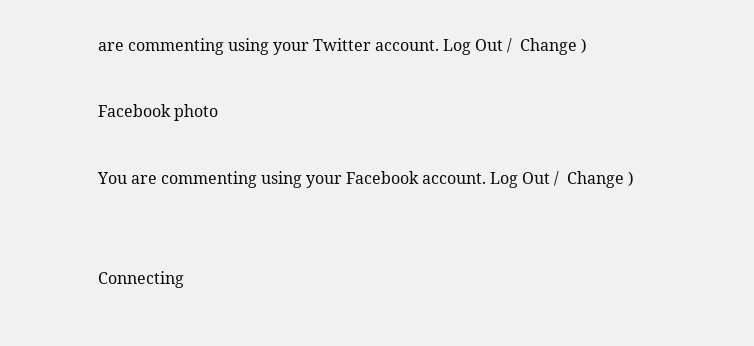are commenting using your Twitter account. Log Out /  Change )

Facebook photo

You are commenting using your Facebook account. Log Out /  Change )


Connecting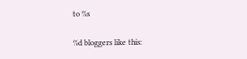to %s

%d bloggers like this: